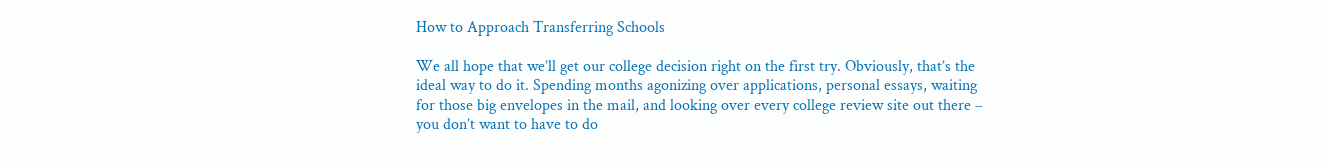How to Approach Transferring Schools

We all hope that we’ll get our college decision right on the first try. Obviously, that’s the ideal way to do it. Spending months agonizing over applications, personal essays, waiting for those big envelopes in the mail, and looking over every college review site out there – you don’t want to have to do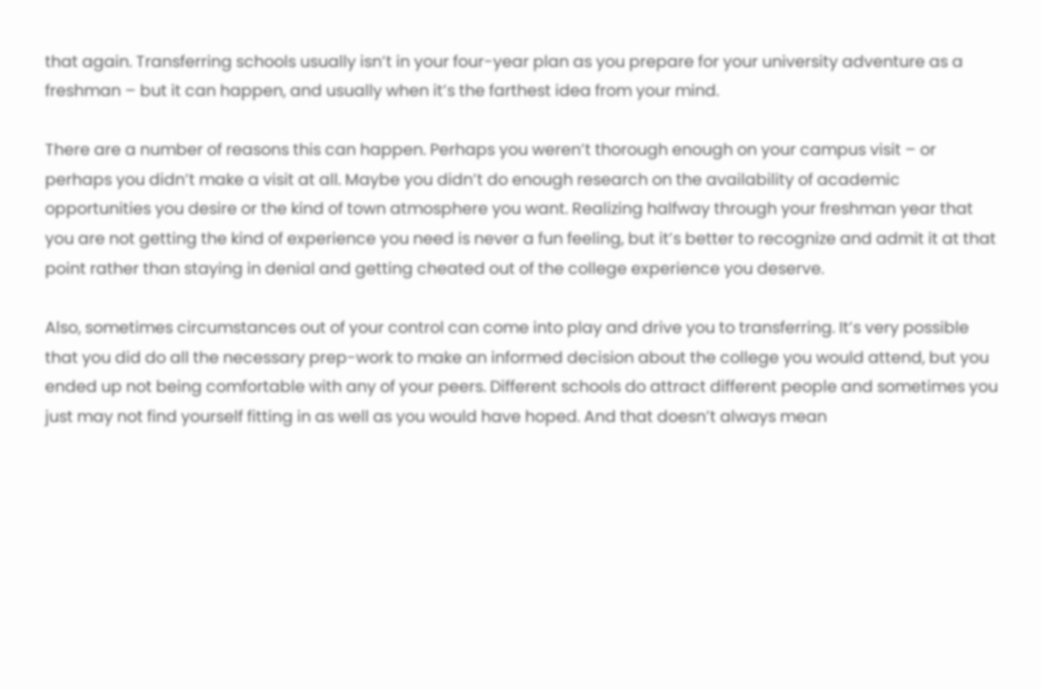that again. Transferring schools usually isn’t in your four-year plan as you prepare for your university adventure as a freshman – but it can happen, and usually when it’s the farthest idea from your mind.

There are a number of reasons this can happen. Perhaps you weren’t thorough enough on your campus visit – or perhaps you didn’t make a visit at all. Maybe you didn’t do enough research on the availability of academic opportunities you desire or the kind of town atmosphere you want. Realizing halfway through your freshman year that you are not getting the kind of experience you need is never a fun feeling, but it’s better to recognize and admit it at that point rather than staying in denial and getting cheated out of the college experience you deserve.

Also, sometimes circumstances out of your control can come into play and drive you to transferring. It’s very possible that you did do all the necessary prep-work to make an informed decision about the college you would attend, but you ended up not being comfortable with any of your peers. Different schools do attract different people and sometimes you just may not find yourself fitting in as well as you would have hoped. And that doesn’t always mean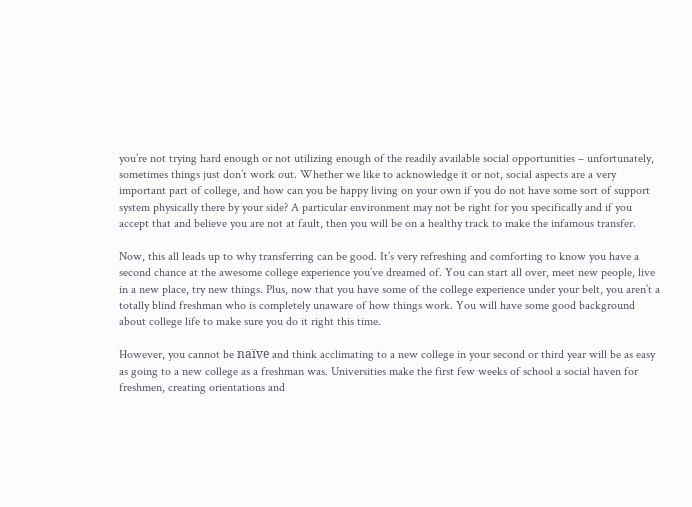you’re not trying hard enough or not utilizing enough of the readily available social opportunities – unfortunately, sometimes things just don’t work out. Whether we like to acknowledge it or not, social aspects are a very important part of college, and how can you be happy living on your own if you do not have some sort of support system physically there by your side? A particular environment may not be right for you specifically and if you accept that and believe you are not at fault, then you will be on a healthy track to make the infamous transfer.

Now, this all leads up to why transferring can be good. It’s very refreshing and comforting to know you have a second chance at the awesome college experience you’ve dreamed of. You can start all over, meet new people, live in a new place, try new things. Plus, now that you have some of the college experience under your belt, you aren’t a totally blind freshman who is completely unaware of how things work. You will have some good background about college life to make sure you do it right this time.

However, you cannot be naïve and think acclimating to a new college in your second or third year will be as easy as going to a new college as a freshman was. Universities make the first few weeks of school a social haven for freshmen, creating orientations and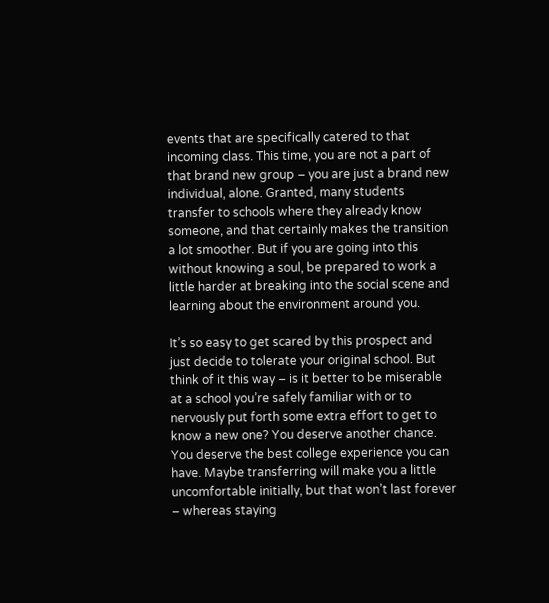events that are specifically catered to that incoming class. This time, you are not a part of that brand new group – you are just a brand new individual, alone. Granted, many students transfer to schools where they already know someone, and that certainly makes the transition a lot smoother. But if you are going into this without knowing a soul, be prepared to work a little harder at breaking into the social scene and learning about the environment around you.

It’s so easy to get scared by this prospect and just decide to tolerate your original school. But think of it this way – is it better to be miserable at a school you’re safely familiar with or to nervously put forth some extra effort to get to know a new one? You deserve another chance. You deserve the best college experience you can have. Maybe transferring will make you a little uncomfortable initially, but that won’t last forever – whereas staying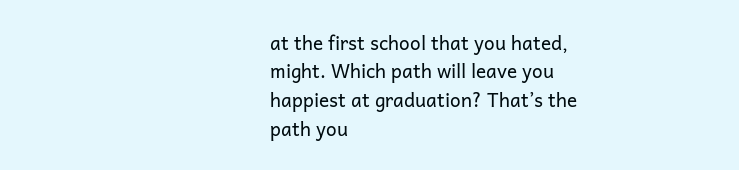at the first school that you hated, might. Which path will leave you happiest at graduation? That’s the path you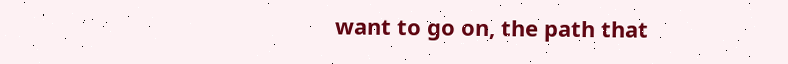want to go on, the path that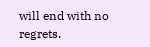will end with no regrets.